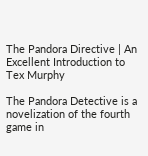The Pandora Directive | An Excellent Introduction to Tex Murphy

The Pandora Detective is a novelization of the fourth game in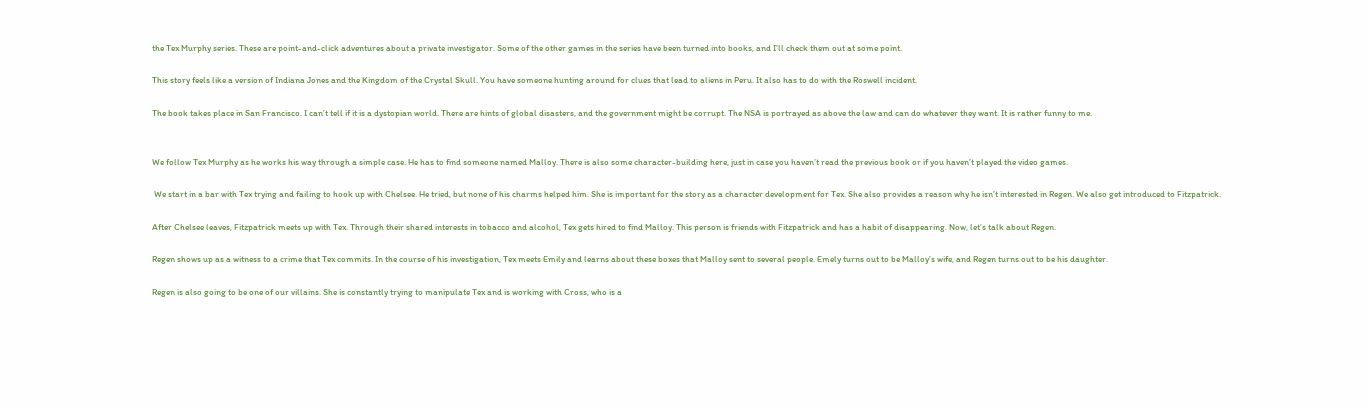the Tex Murphy series. These are point-and-click adventures about a private investigator. Some of the other games in the series have been turned into books, and I’ll check them out at some point.

This story feels like a version of Indiana Jones and the Kingdom of the Crystal Skull. You have someone hunting around for clues that lead to aliens in Peru. It also has to do with the Roswell incident.

The book takes place in San Francisco. I can’t tell if it is a dystopian world. There are hints of global disasters, and the government might be corrupt. The NSA is portrayed as above the law and can do whatever they want. It is rather funny to me.


We follow Tex Murphy as he works his way through a simple case. He has to find someone named Malloy. There is also some character-building here, just in case you haven’t read the previous book or if you haven’t played the video games.

 We start in a bar with Tex trying and failing to hook up with Chelsee. He tried, but none of his charms helped him. She is important for the story as a character development for Tex. She also provides a reason why he isn’t interested in Regen. We also get introduced to Fitzpatrick.

After Chelsee leaves, Fitzpatrick meets up with Tex. Through their shared interests in tobacco and alcohol, Tex gets hired to find Malloy. This person is friends with Fitzpatrick and has a habit of disappearing. Now, let’s talk about Regen.

Regen shows up as a witness to a crime that Tex commits. In the course of his investigation, Tex meets Emily and learns about these boxes that Malloy sent to several people. Emely turns out to be Malloy’s wife, and Regen turns out to be his daughter.

Regen is also going to be one of our villains. She is constantly trying to manipulate Tex and is working with Cross, who is a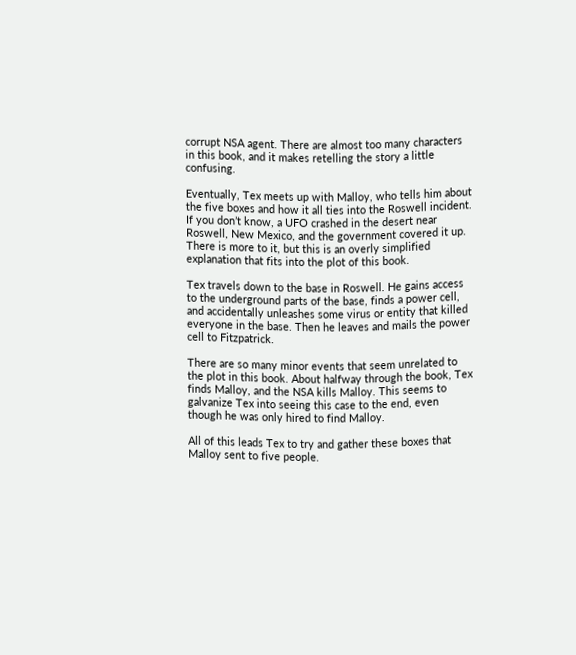corrupt NSA agent. There are almost too many characters in this book, and it makes retelling the story a little confusing.

Eventually, Tex meets up with Malloy, who tells him about the five boxes and how it all ties into the Roswell incident. If you don’t know, a UFO crashed in the desert near Roswell, New Mexico, and the government covered it up. There is more to it, but this is an overly simplified explanation that fits into the plot of this book.

Tex travels down to the base in Roswell. He gains access to the underground parts of the base, finds a power cell, and accidentally unleashes some virus or entity that killed everyone in the base. Then he leaves and mails the power cell to Fitzpatrick.

There are so many minor events that seem unrelated to the plot in this book. About halfway through the book, Tex finds Malloy, and the NSA kills Malloy. This seems to galvanize Tex into seeing this case to the end, even though he was only hired to find Malloy.

All of this leads Tex to try and gather these boxes that Malloy sent to five people.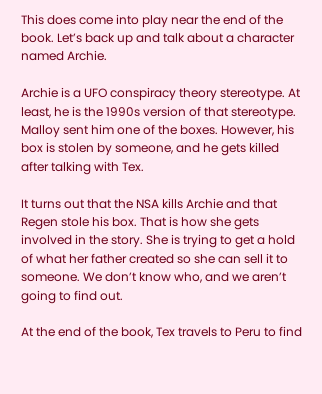This does come into play near the end of the book. Let’s back up and talk about a character named Archie.

Archie is a UFO conspiracy theory stereotype. At least, he is the 1990s version of that stereotype. Malloy sent him one of the boxes. However, his box is stolen by someone, and he gets killed after talking with Tex.

It turns out that the NSA kills Archie and that Regen stole his box. That is how she gets involved in the story. She is trying to get a hold of what her father created so she can sell it to someone. We don’t know who, and we aren’t going to find out.

At the end of the book, Tex travels to Peru to find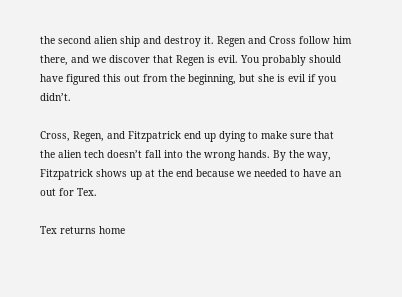the second alien ship and destroy it. Regen and Cross follow him there, and we discover that Regen is evil. You probably should have figured this out from the beginning, but she is evil if you didn’t.

Cross, Regen, and Fitzpatrick end up dying to make sure that the alien tech doesn’t fall into the wrong hands. By the way, Fitzpatrick shows up at the end because we needed to have an out for Tex.

Tex returns home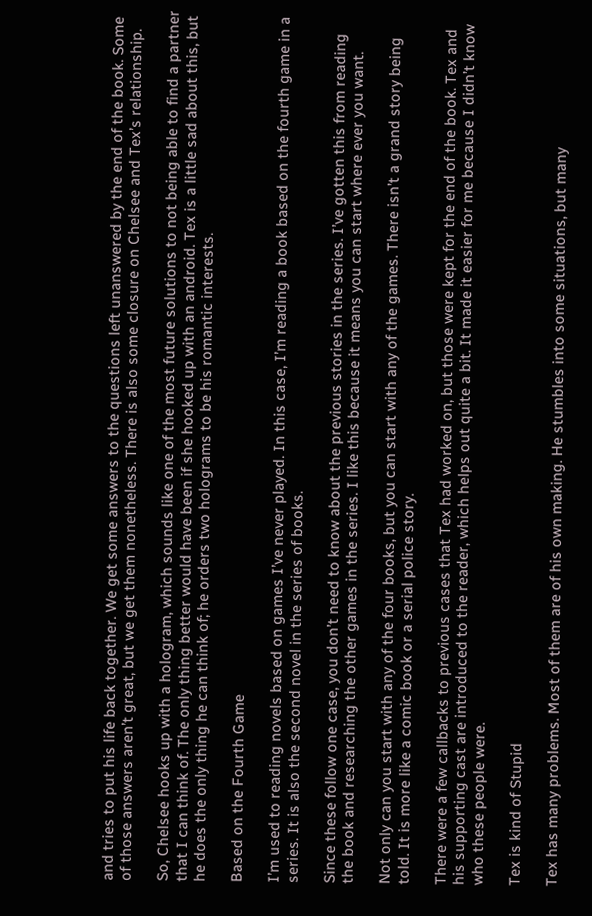and tries to put his life back together. We get some answers to the questions left unanswered by the end of the book. Some of those answers aren’t great, but we get them nonetheless. There is also some closure on Chelsee and Tex’s relationship.

So, Chelsee hooks up with a hologram, which sounds like one of the most future solutions to not being able to find a partner that I can think of. The only thing better would have been if she hooked up with an android. Tex is a little sad about this, but he does the only thing he can think of; he orders two holograms to be his romantic interests.

Based on the Fourth Game

I’m used to reading novels based on games I’ve never played. In this case, I’m reading a book based on the fourth game in a series. It is also the second novel in the series of books.

Since these follow one case, you don’t need to know about the previous stories in the series. I’ve gotten this from reading the book and researching the other games in the series. I like this because it means you can start where ever you want.

Not only can you start with any of the four books, but you can start with any of the games. There isn’t a grand story being told. It is more like a comic book or a serial police story.

There were a few callbacks to previous cases that Tex had worked on, but those were kept for the end of the book. Tex and his supporting cast are introduced to the reader, which helps out quite a bit. It made it easier for me because I didn’t know who these people were.

Tex is kind of Stupid

Tex has many problems. Most of them are of his own making. He stumbles into some situations, but many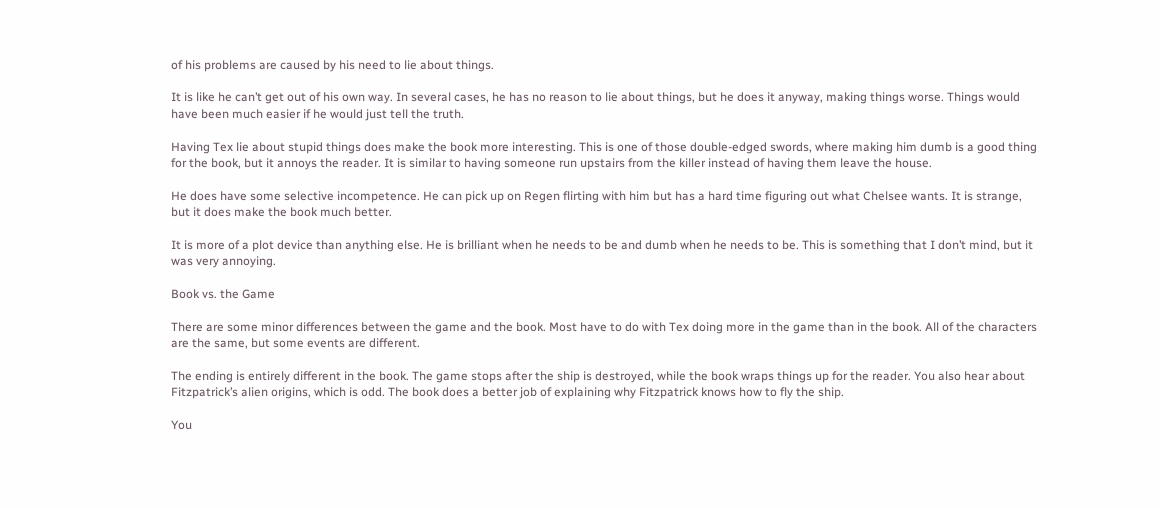of his problems are caused by his need to lie about things.

It is like he can’t get out of his own way. In several cases, he has no reason to lie about things, but he does it anyway, making things worse. Things would have been much easier if he would just tell the truth.

Having Tex lie about stupid things does make the book more interesting. This is one of those double-edged swords, where making him dumb is a good thing for the book, but it annoys the reader. It is similar to having someone run upstairs from the killer instead of having them leave the house.

He does have some selective incompetence. He can pick up on Regen flirting with him but has a hard time figuring out what Chelsee wants. It is strange, but it does make the book much better.

It is more of a plot device than anything else. He is brilliant when he needs to be and dumb when he needs to be. This is something that I don’t mind, but it was very annoying.

Book vs. the Game

There are some minor differences between the game and the book. Most have to do with Tex doing more in the game than in the book. All of the characters are the same, but some events are different.

The ending is entirely different in the book. The game stops after the ship is destroyed, while the book wraps things up for the reader. You also hear about Fitzpatrick’s alien origins, which is odd. The book does a better job of explaining why Fitzpatrick knows how to fly the ship.

You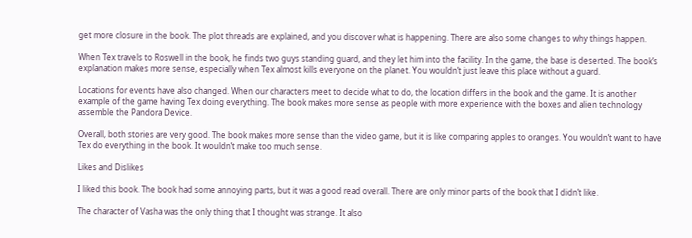get more closure in the book. The plot threads are explained, and you discover what is happening. There are also some changes to why things happen.

When Tex travels to Roswell in the book, he finds two guys standing guard, and they let him into the facility. In the game, the base is deserted. The book’s explanation makes more sense, especially when Tex almost kills everyone on the planet. You wouldn’t just leave this place without a guard.

Locations for events have also changed. When our characters meet to decide what to do, the location differs in the book and the game. It is another example of the game having Tex doing everything. The book makes more sense as people with more experience with the boxes and alien technology assemble the Pandora Device.

Overall, both stories are very good. The book makes more sense than the video game, but it is like comparing apples to oranges. You wouldn’t want to have Tex do everything in the book. It wouldn’t make too much sense.

Likes and Dislikes

I liked this book. The book had some annoying parts, but it was a good read overall. There are only minor parts of the book that I didn’t like.

The character of Vasha was the only thing that I thought was strange. It also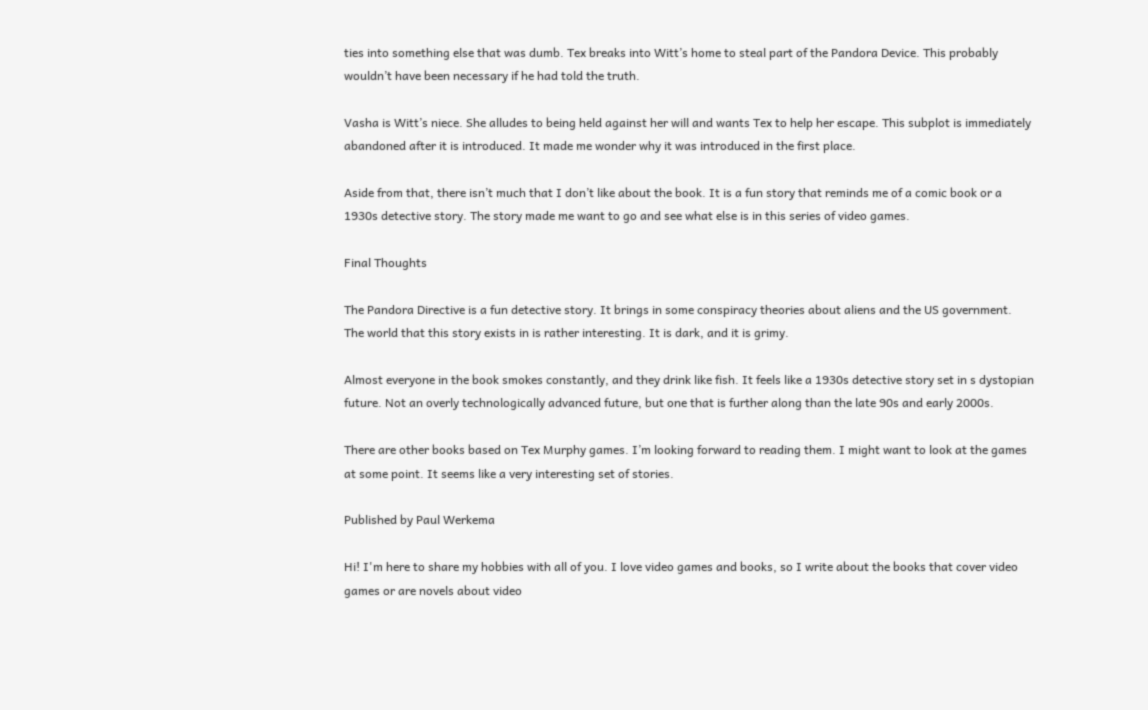ties into something else that was dumb. Tex breaks into Witt’s home to steal part of the Pandora Device. This probably wouldn’t have been necessary if he had told the truth.

Vasha is Witt’s niece. She alludes to being held against her will and wants Tex to help her escape. This subplot is immediately abandoned after it is introduced. It made me wonder why it was introduced in the first place.

Aside from that, there isn’t much that I don’t like about the book. It is a fun story that reminds me of a comic book or a 1930s detective story. The story made me want to go and see what else is in this series of video games.

Final Thoughts

The Pandora Directive is a fun detective story. It brings in some conspiracy theories about aliens and the US government. The world that this story exists in is rather interesting. It is dark, and it is grimy.

Almost everyone in the book smokes constantly, and they drink like fish. It feels like a 1930s detective story set in s dystopian future. Not an overly technologically advanced future, but one that is further along than the late 90s and early 2000s.

There are other books based on Tex Murphy games. I’m looking forward to reading them. I might want to look at the games at some point. It seems like a very interesting set of stories.

Published by Paul Werkema

Hi! I'm here to share my hobbies with all of you. I love video games and books, so I write about the books that cover video games or are novels about video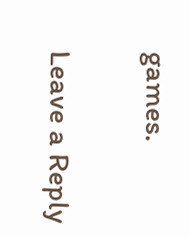games.

Leave a Reply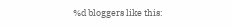%d bloggers like this: